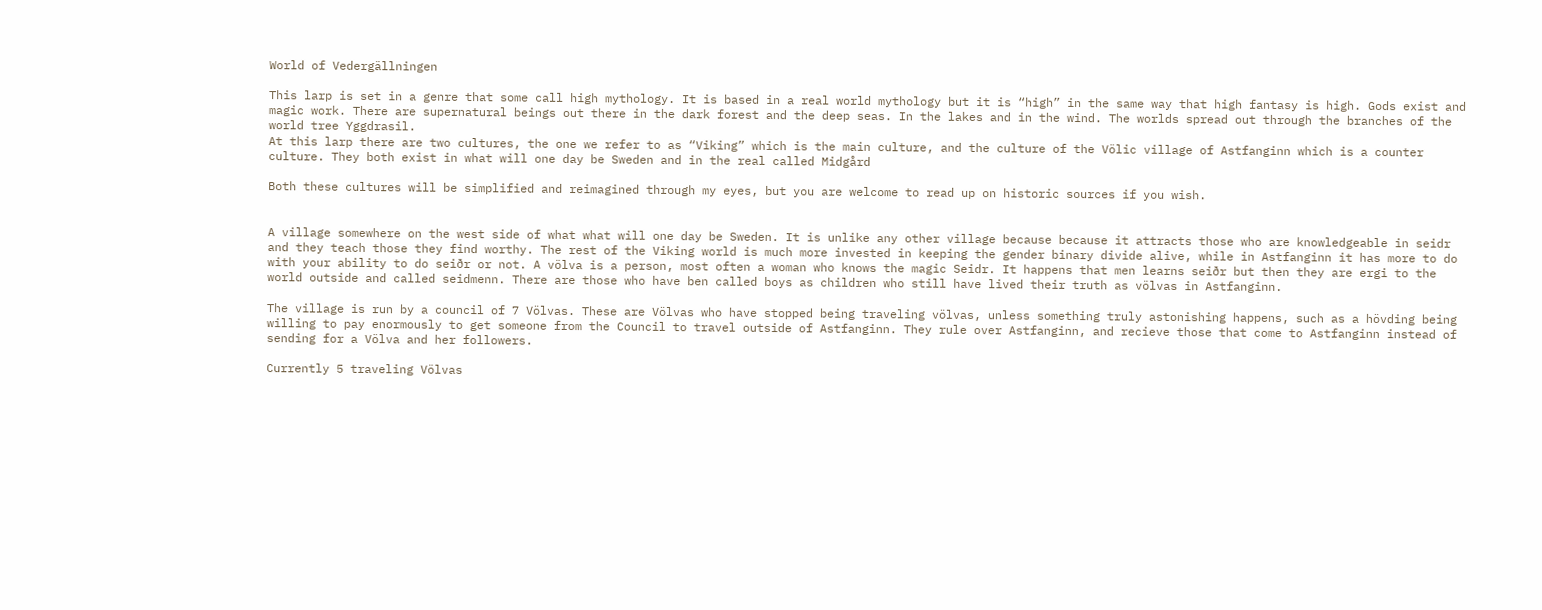World of Vedergällningen

This larp is set in a genre that some call high mythology. It is based in a real world mythology but it is “high” in the same way that high fantasy is high. Gods exist and magic work. There are supernatural beings out there in the dark forest and the deep seas. In the lakes and in the wind. The worlds spread out through the branches of the world tree Yggdrasil.
At this larp there are two cultures, the one we refer to as “Viking” which is the main culture, and the culture of the Völic village of Astfanginn which is a counter culture. They both exist in what will one day be Sweden and in the real called Midgård

Both these cultures will be simplified and reimagined through my eyes, but you are welcome to read up on historic sources if you wish.


A village somewhere on the west side of what what will one day be Sweden. It is unlike any other village because because it attracts those who are knowledgeable in seidr and they teach those they find worthy. The rest of the Viking world is much more invested in keeping the gender binary divide alive, while in Astfanginn it has more to do with your ability to do seiðr or not. A völva is a person, most often a woman who knows the magic Seidr. It happens that men learns seiðr but then they are ergi to the world outside and called seidmenn. There are those who have ben called boys as children who still have lived their truth as völvas in Astfanginn.

The village is run by a council of 7 Völvas. These are Völvas who have stopped being traveling völvas, unless something truly astonishing happens, such as a hövding being willing to pay enormously to get someone from the Council to travel outside of Astfanginn. They rule over Astfanginn, and recieve those that come to Astfanginn instead of sending for a Völva and her followers.

Currently 5 traveling Völvas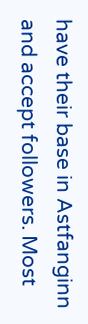have their base in Astfanginn and accept followers. Most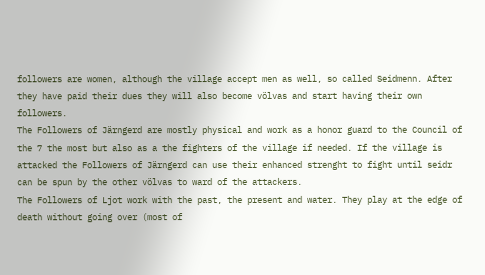followers are women, although the village accept men as well, so called Seidmenn. After they have paid their dues they will also become völvas and start having their own followers.
The Followers of Järngerd are mostly physical and work as a honor guard to the Council of the 7 the most but also as a the fighters of the village if needed. If the village is attacked the Followers of Järngerd can use their enhanced strenght to fight until seidr can be spun by the other völvas to ward of the attackers.
The Followers of Ljot work with the past, the present and water. They play at the edge of death without going over (most of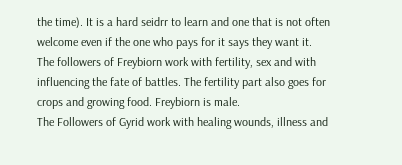the time). It is a hard seidrr to learn and one that is not often welcome even if the one who pays for it says they want it.
The followers of Freybiorn work with fertility, sex and with influencing the fate of battles. The fertility part also goes for crops and growing food. Freybiorn is male.
The Followers of Gyrid work with healing wounds, illness and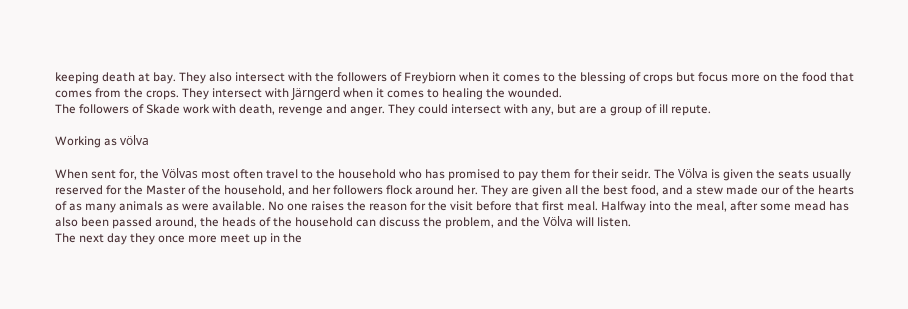keeping death at bay. They also intersect with the followers of Freybiorn when it comes to the blessing of crops but focus more on the food that comes from the crops. They intersect with Järngerd when it comes to healing the wounded.
The followers of Skade work with death, revenge and anger. They could intersect with any, but are a group of ill repute.

Working as völva

When sent for, the Völvas most often travel to the household who has promised to pay them for their seidr. The Völva is given the seats usually reserved for the Master of the household, and her followers flock around her. They are given all the best food, and a stew made our of the hearts of as many animals as were available. No one raises the reason for the visit before that first meal. Halfway into the meal, after some mead has also been passed around, the heads of the household can discuss the problem, and the Völva will listen.
The next day they once more meet up in the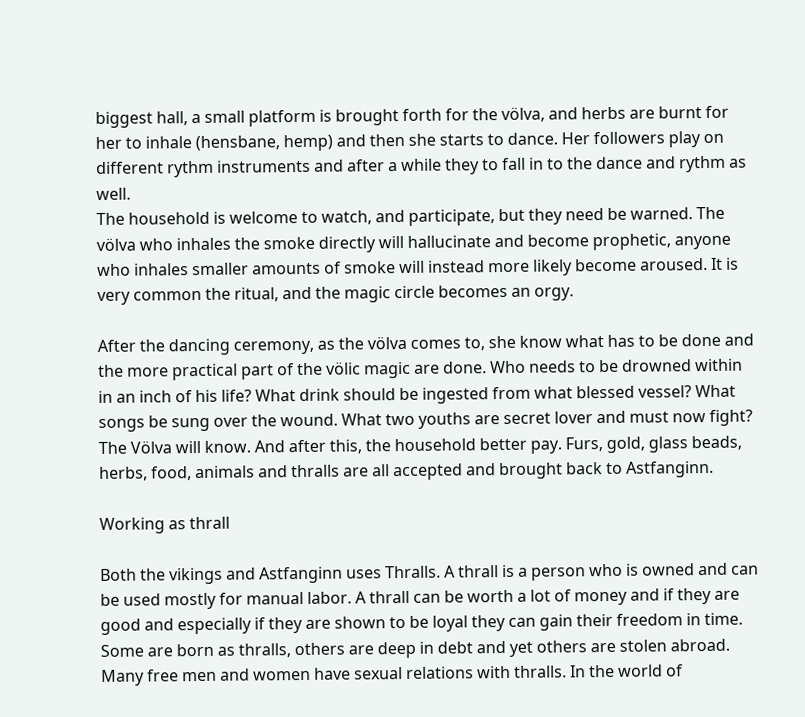biggest hall, a small platform is brought forth for the völva, and herbs are burnt for her to inhale (hensbane, hemp) and then she starts to dance. Her followers play on different rythm instruments and after a while they to fall in to the dance and rythm as well.
The household is welcome to watch, and participate, but they need be warned. The völva who inhales the smoke directly will hallucinate and become prophetic, anyone who inhales smaller amounts of smoke will instead more likely become aroused. It is very common the ritual, and the magic circle becomes an orgy.

After the dancing ceremony, as the völva comes to, she know what has to be done and the more practical part of the völic magic are done. Who needs to be drowned within in an inch of his life? What drink should be ingested from what blessed vessel? What songs be sung over the wound. What two youths are secret lover and must now fight? The Völva will know. And after this, the household better pay. Furs, gold, glass beads, herbs, food, animals and thralls are all accepted and brought back to Astfanginn.

Working as thrall

Both the vikings and Astfanginn uses Thralls. A thrall is a person who is owned and can be used mostly for manual labor. A thrall can be worth a lot of money and if they are good and especially if they are shown to be loyal they can gain their freedom in time. Some are born as thralls, others are deep in debt and yet others are stolen abroad. Many free men and women have sexual relations with thralls. In the world of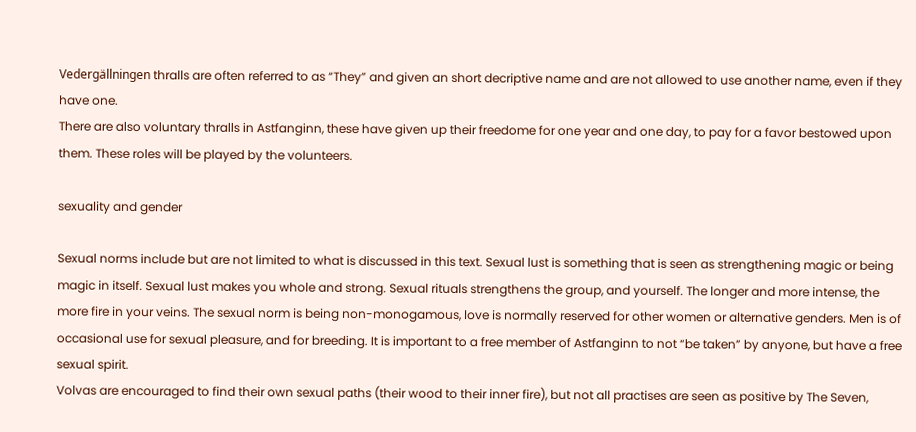Vedergällningen thralls are often referred to as “They” and given an short decriptive name and are not allowed to use another name, even if they have one.
There are also voluntary thralls in Astfanginn, these have given up their freedome for one year and one day, to pay for a favor bestowed upon them. These roles will be played by the volunteers.

sexuality and gender

Sexual norms include but are not limited to what is discussed in this text. Sexual lust is something that is seen as strengthening magic or being magic in itself. Sexual lust makes you whole and strong. Sexual rituals strengthens the group, and yourself. The longer and more intense, the more fire in your veins. The sexual norm is being non-monogamous, love is normally reserved for other women or alternative genders. Men is of occasional use for sexual pleasure, and for breeding. It is important to a free member of Astfanginn to not “be taken” by anyone, but have a free sexual spirit.
Volvas are encouraged to find their own sexual paths (their wood to their inner fire), but not all practises are seen as positive by The Seven,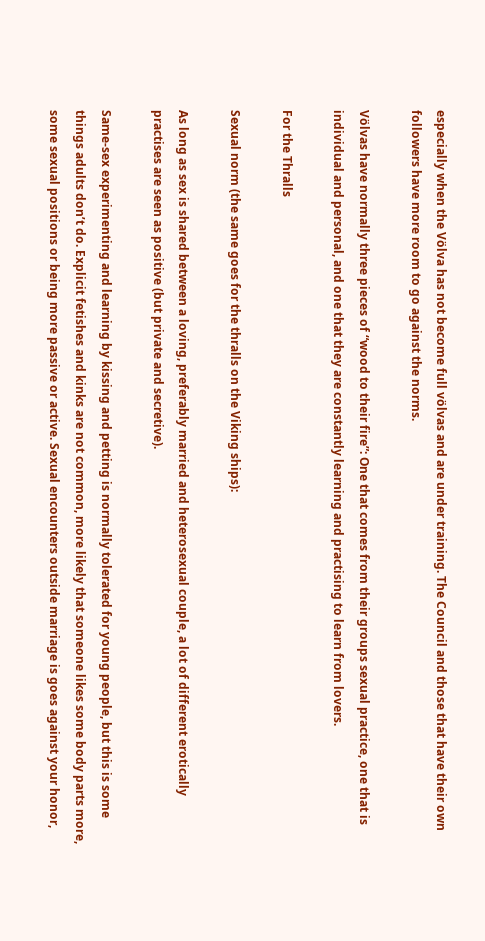especially when the Völva has not become full völvas and are under training. The Council and those that have their own followers have more room to go against the norms.

Völvas have normally three pieces of “wood to their fire”: One that comes from their groups sexual practice, one that is individual and personal, and one that they are constantly learning and practising to learn from lovers.

For the Thralls

Sexual norm (the same goes for the thralls on the Viking ships):

As long as sex is shared between a loving, preferably married and heterosexual couple, a lot of different erotically practises are seen as positive (but private and secretive).

Same-sex experimenting and learning by kissing and petting is normally tolerated for young people, but this is some things adults don’t do. Explicit fetishes and kinks are not common, more likely that someone likes some body parts more, some sexual positions or being more passive or active. Sexual encounters outside marriage is goes against your honor,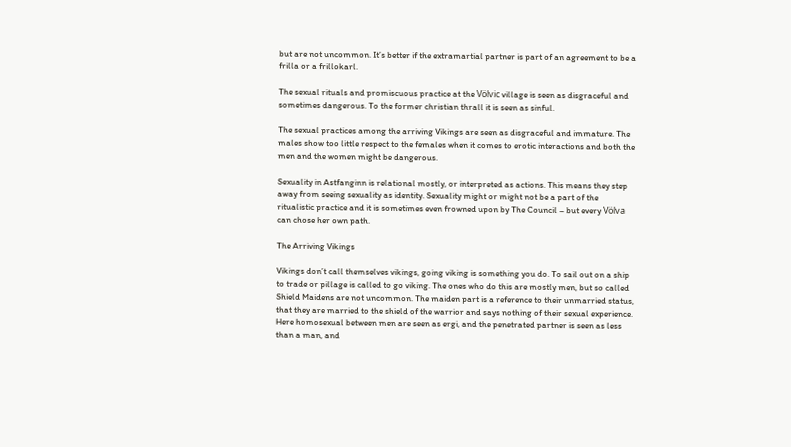but are not uncommon. It’s better if the extramartial partner is part of an agreement to be a frilla or a frillokarl.

The sexual rituals and promiscuous practice at the Völvic village is seen as disgraceful and sometimes dangerous. To the former christian thrall it is seen as sinful.

The sexual practices among the arriving Vikings are seen as disgraceful and immature. The males show too little respect to the females when it comes to erotic interactions and both the men and the women might be dangerous.

Sexuality in Astfanginn is relational mostly, or interpreted as actions. This means they step away from seeing sexuality as identity. Sexuality might or might not be a part of the ritualistic practice and it is sometimes even frowned upon by The Council – but every Völva can chose her own path.

The Arriving Vikings

Vikings don’t call themselves vikings, going viking is something you do. To sail out on a ship to trade or pillage is called to go viking. The ones who do this are mostly men, but so called Shield Maidens are not uncommon. The maiden part is a reference to their unmarried status, that they are married to the shield of the warrior and says nothing of their sexual experience. Here homosexual between men are seen as ergi, and the penetrated partner is seen as less than a man, and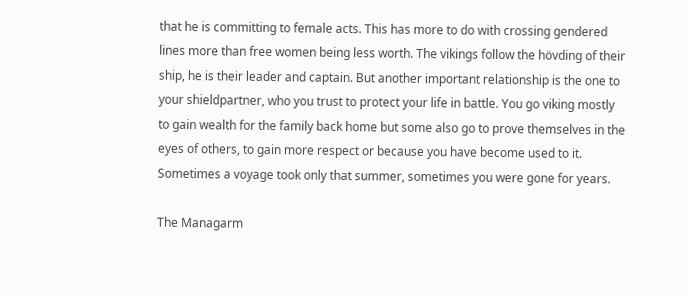that he is committing to female acts. This has more to do with crossing gendered lines more than free women being less worth. The vikings follow the hövding of their ship, he is their leader and captain. But another important relationship is the one to your shieldpartner, who you trust to protect your life in battle. You go viking mostly to gain wealth for the family back home but some also go to prove themselves in the eyes of others, to gain more respect or because you have become used to it. Sometimes a voyage took only that summer, sometimes you were gone for years.

The Managarm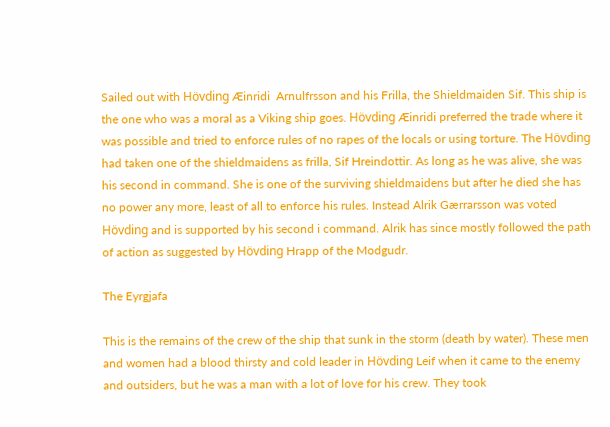Sailed out with Hövding Æinridi  Arnulfrsson and his Frilla, the Shieldmaiden Sif. This ship is the one who was a moral as a Viking ship goes. Hövding Æinridi preferred the trade where it was possible and tried to enforce rules of no rapes of the locals or using torture. The Hövding had taken one of the shieldmaidens as frilla, Sif Hreindottir. As long as he was alive, she was his second in command. She is one of the surviving shieldmaidens but after he died she has no power any more, least of all to enforce his rules. Instead Alrik Gærrarsson was voted Hövding and is supported by his second i command. Alrik has since mostly followed the path of action as suggested by Hövding Hrapp of the Modgudr.

The Eyrgjafa

This is the remains of the crew of the ship that sunk in the storm (death by water). These men and women had a blood thirsty and cold leader in Hövding Leif when it came to the enemy and outsiders, but he was a man with a lot of love for his crew. They took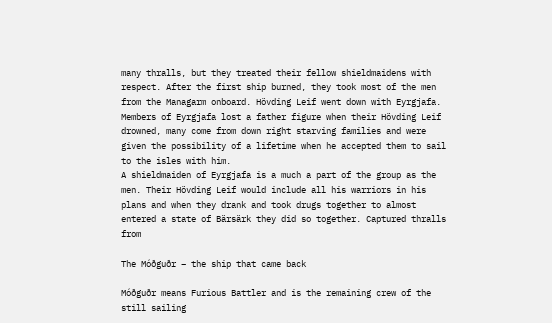many thralls, but they treated their fellow shieldmaidens with respect. After the first ship burned, they took most of the men from the Managarm onboard. Hövding Leif went down with Eyrgjafa.
Members of Eyrgjafa lost a father figure when their Hövding Leif drowned, many come from down right starving families and were given the possibility of a lifetime when he accepted them to sail to the isles with him.
A shieldmaiden of Eyrgjafa is a much a part of the group as the men. Their Hövding Leif would include all his warriors in his plans and when they drank and took drugs together to almost entered a state of Bärsärk they did so together. Captured thralls from

The Móðguðr – the ship that came back

Móðguðr means Furious Battler and is the remaining crew of the still sailing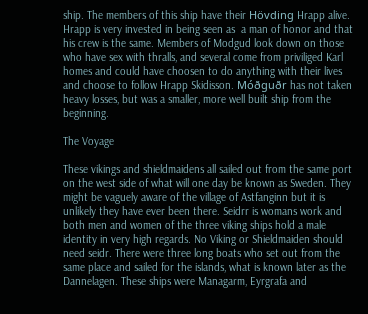ship. The members of this ship have their Hövding Hrapp alive. Hrapp is very invested in being seen as  a man of honor and that his crew is the same. Members of Modgud look down on those who have sex with thralls, and several come from priviliged Karl homes and could have choosen to do anything with their lives and choose to follow Hrapp Skidisson. Móðguðr has not taken heavy losses, but was a smaller, more well built ship from the beginning.

The Voyage

These vikings and shieldmaidens all sailed out from the same port on the west side of what will one day be known as Sweden. They might be vaguely aware of the village of Astfanginn but it is unlikely they have ever been there. Seidrr is womans work and both men and women of the three viking ships hold a male identity in very high regards. No Viking or Shieldmaiden should need seidr. There were three long boats who set out from the same place and sailed for the islands, what is known later as the Dannelagen. These ships were Managarm, Eyrgrafa and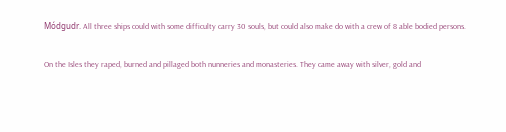Módgudr. All three ships could with some difficulty carry 30 souls, but could also make do with a crew of 8 able bodied persons.

On the Isles they raped, burned and pillaged both nunneries and monasteries. They came away with silver, gold and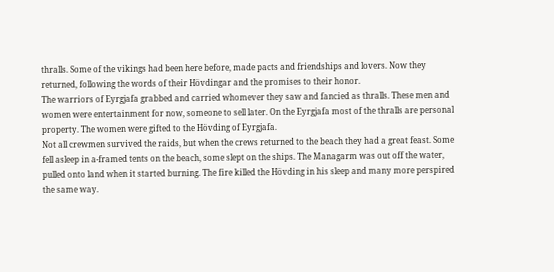thralls. Some of the vikings had been here before, made pacts and friendships and lovers. Now they returned, following the words of their Hövdingar and the promises to their honor.
The warriors of Eyrgjafa grabbed and carried whomever they saw and fancied as thralls. These men and women were entertainment for now, someone to sell later. On the Eyrgjafa most of the thralls are personal property. The women were gifted to the Hövding of Eyrgjafa.
Not all crewmen survived the raids, but when the crews returned to the beach they had a great feast. Some fell asleep in a-framed tents on the beach, some slept on the ships. The Managarm was out off the water, pulled onto land when it started burning. The fire killed the Hövding in his sleep and many more perspired the same way.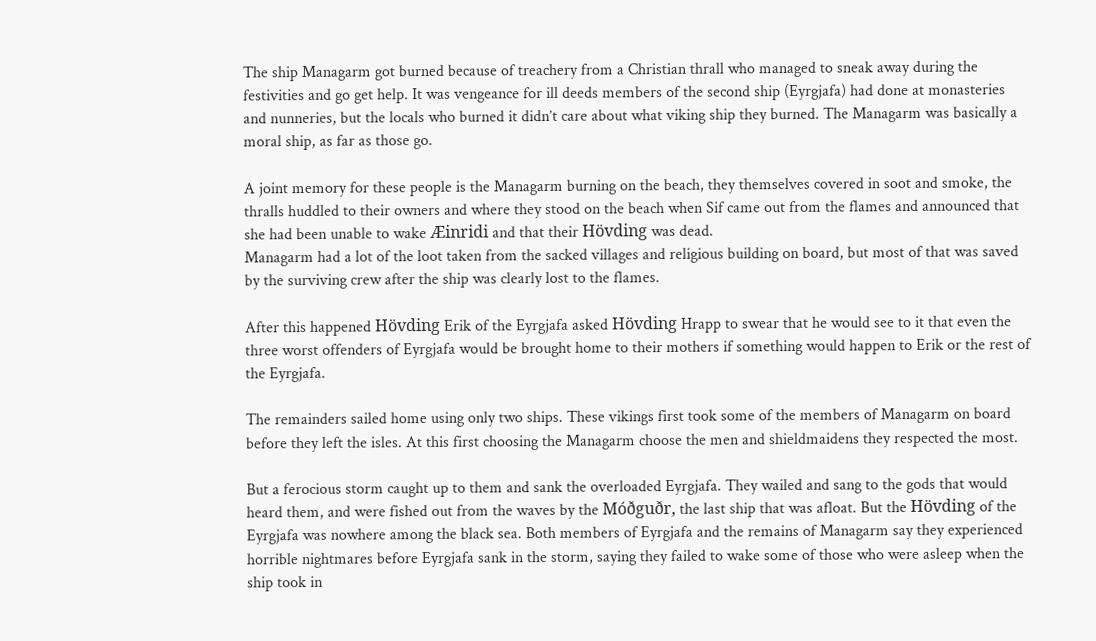The ship Managarm got burned because of treachery from a Christian thrall who managed to sneak away during the festivities and go get help. It was vengeance for ill deeds members of the second ship (Eyrgjafa) had done at monasteries and nunneries, but the locals who burned it didn’t care about what viking ship they burned. The Managarm was basically a moral ship, as far as those go.

A joint memory for these people is the Managarm burning on the beach, they themselves covered in soot and smoke, the thralls huddled to their owners and where they stood on the beach when Sif came out from the flames and announced that she had been unable to wake Æinridi and that their Hövding was dead.
Managarm had a lot of the loot taken from the sacked villages and religious building on board, but most of that was saved by the surviving crew after the ship was clearly lost to the flames.

After this happened Hövding Erik of the Eyrgjafa asked Hövding Hrapp to swear that he would see to it that even the three worst offenders of Eyrgjafa would be brought home to their mothers if something would happen to Erik or the rest of the Eyrgjafa.

The remainders sailed home using only two ships. These vikings first took some of the members of Managarm on board before they left the isles. At this first choosing the Managarm choose the men and shieldmaidens they respected the most.

But a ferocious storm caught up to them and sank the overloaded Eyrgjafa. They wailed and sang to the gods that would heard them, and were fished out from the waves by the Móðguðr, the last ship that was afloat. But the Hövding of the Eyrgjafa was nowhere among the black sea. Both members of Eyrgjafa and the remains of Managarm say they experienced horrible nightmares before Eyrgjafa sank in the storm, saying they failed to wake some of those who were asleep when the ship took in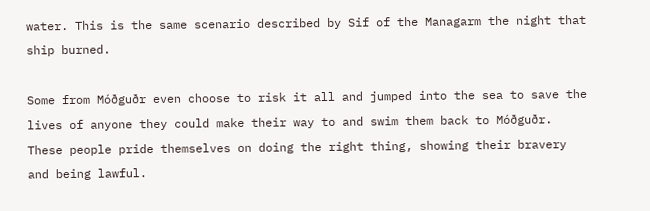water. This is the same scenario described by Sif of the Managarm the night that ship burned.

Some from Móðguðr even choose to risk it all and jumped into the sea to save the lives of anyone they could make their way to and swim them back to Móðguðr. These people pride themselves on doing the right thing, showing their bravery and being lawful.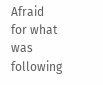Afraid for what was following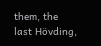them, the last Hövding,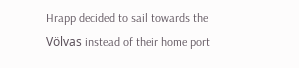Hrapp decided to sail towards the Völvas instead of their home port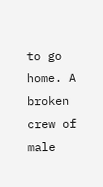to go home. A broken crew of male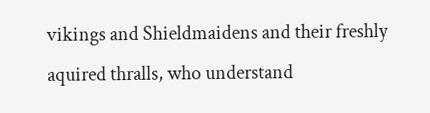vikings and Shieldmaidens and their freshly aquired thralls, who understand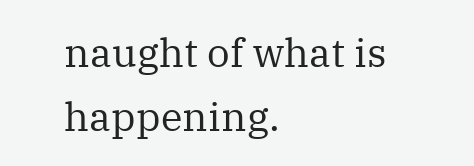naught of what is happening.